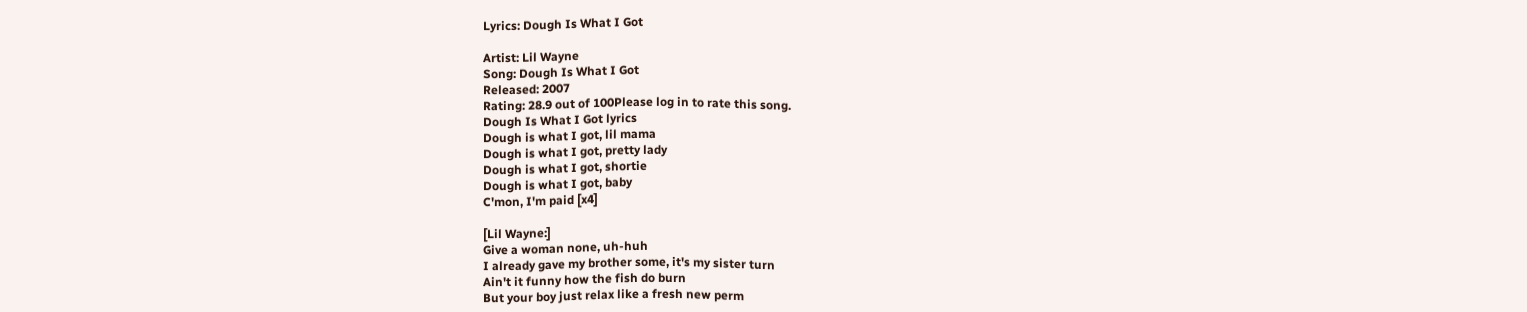Lyrics: Dough Is What I Got

Artist: Lil Wayne
Song: Dough Is What I Got
Released: 2007
Rating: 28.9 out of 100Please log in to rate this song.
Dough Is What I Got lyrics
Dough is what I got, lil mama
Dough is what I got, pretty lady
Dough is what I got, shortie
Dough is what I got, baby
C'mon, I'm paid [x4]

[Lil Wayne:]
Give a woman none, uh-huh
I already gave my brother some, it's my sister turn
Ain't it funny how the fish do burn
But your boy just relax like a fresh new perm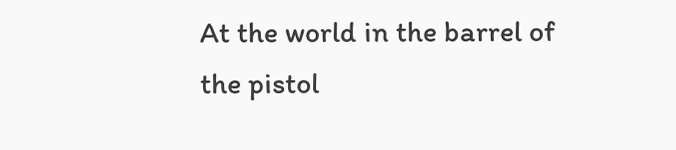At the world in the barrel of the pistol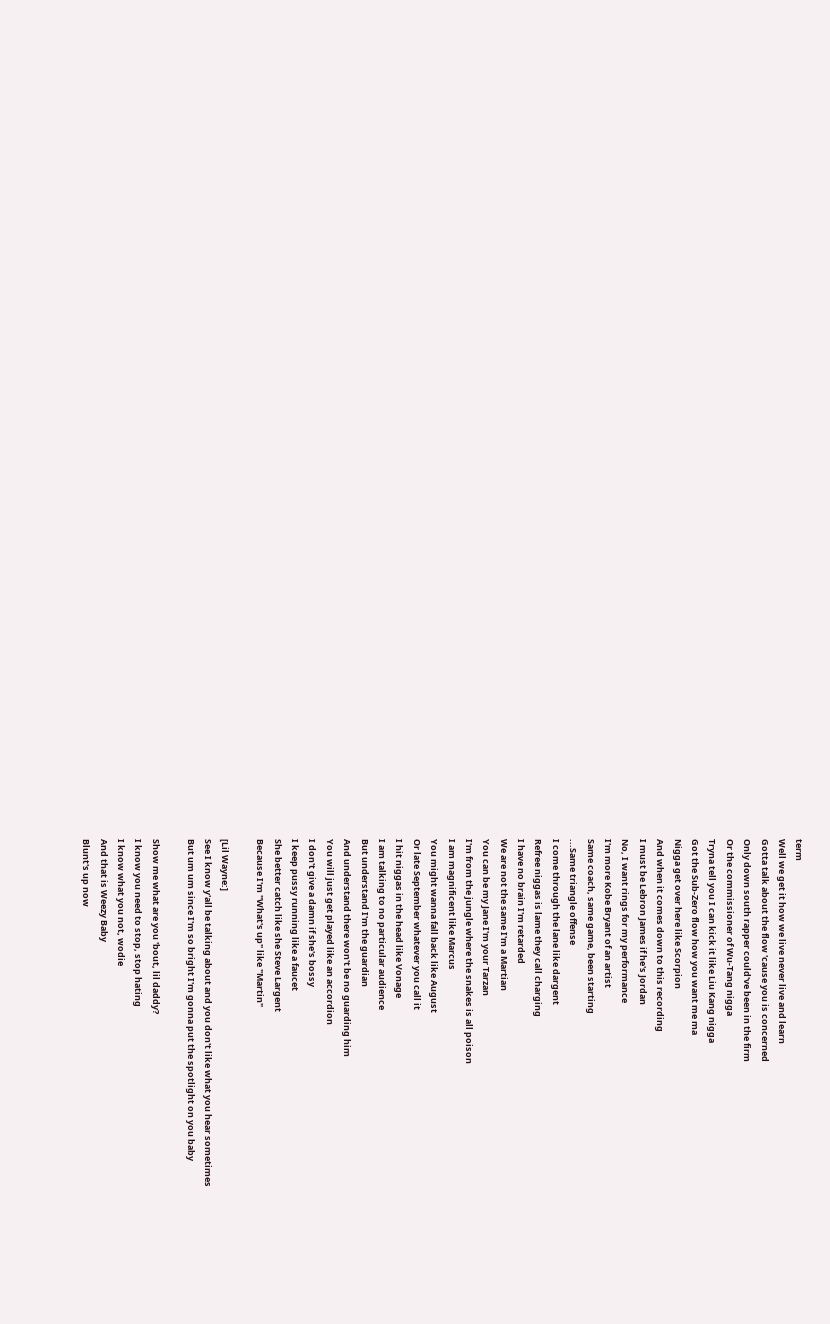term
Well we get it how we live never live and learn
Gotta talk about the flow 'cause you is concerned
Only down south rapper could've been in the firm
Or the commissioner of Wu-Tang nigga
Tryna tell you I can kick it like Liu Kang nigga
Got the Sub-Zero flow how you want me ma
Nigga get over here like Scorpion
And when it comes down to this recording
I must be Lebron James if he's Jordan
No, I want rings for my performance
I'm more Kobe Bryant of an artist
Same coach, same game, been starting
...Same triangle offense
I come through the lane like dargent
Refree niggas is lame they call charging
I have no brain I'm retarded
We are not the same I'm a Martian
You can be my Jane I'm your Tarzan
I'm from the jungle where the snakes is all poison
I am magnificent like Marcus
You might wanna fall back like August
Or late September whatever you call it
I hit niggas in the head like Vonage
I am talking to no particular audience
But understand I'm the guardian
And understand there won't be no guarding him
You will just get played like an accordion
I don't give a damn if she's bossy
I keep pussy running like a faucet
She better catch like she Steve Largent
Because I'm "What's up" like "Martin"

[Lil Wayne:]
See I know y'all be talking about and you don't like what you hear sometimes
But um um since I'm so bright I'm gonna put the spotlight on you baby

Show me what are you 'bout, lil daddy?
I know you need to stop, stop hating
I know what you not, wodie
And that is Weezy Baby
Blunt's up now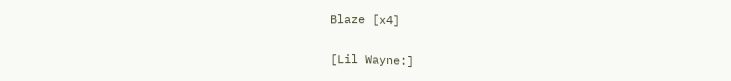Blaze [x4]

[Lil Wayne:]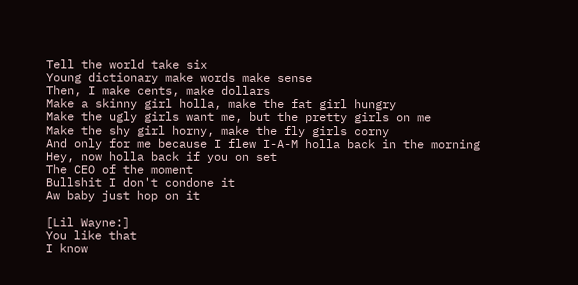Tell the world take six
Young dictionary make words make sense
Then, I make cents, make dollars
Make a skinny girl holla, make the fat girl hungry
Make the ugly girls want me, but the pretty girls on me
Make the shy girl horny, make the fly girls corny
And only for me because I flew I-A-M holla back in the morning
Hey, now holla back if you on set
The CEO of the moment
Bullshit I don't condone it
Aw baby just hop on it

[Lil Wayne:]
You like that
I know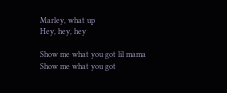Marley, what up
Hey, hey, hey

Show me what you got lil mama
Show me what you got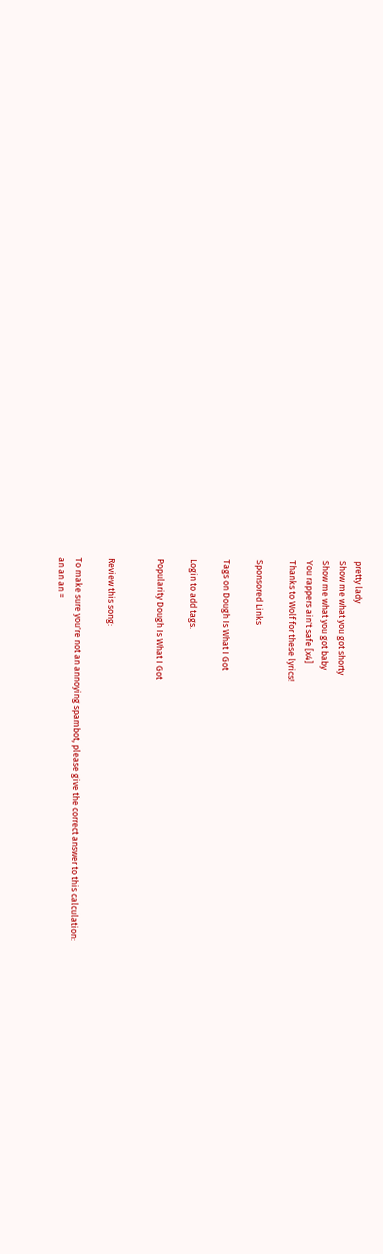pretty lady
Show me what you got shorty
Show me what you got baby
You rappers ain't safe [x4]
Thanks to Wolf for these lyrics!

Sponsored Links

Tags on Dough Is What I Got

Login to add tags.

Popularity Dough Is What I Got


Review this song:

To make sure you're not an annoying spambot, please give the correct answer to this calculation:
an an an =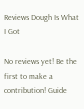Reviews Dough Is What I Got

No reviews yet! Be the first to make a contribution! Guide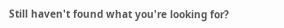Still haven't found what you're looking for?